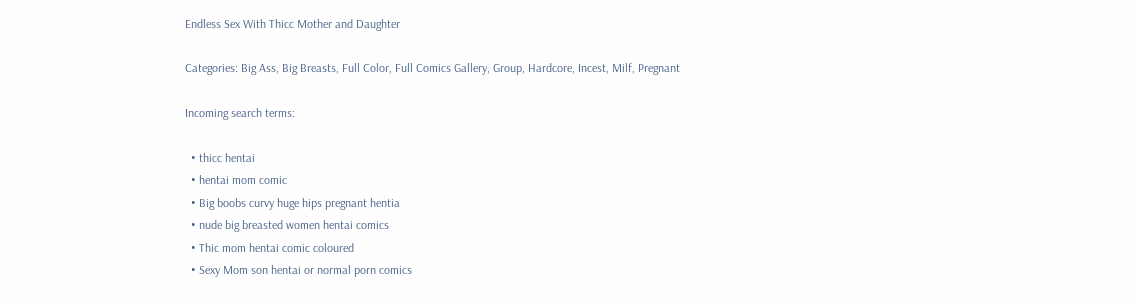Endless Sex With Thicc Mother and Daughter

Categories: Big Ass, Big Breasts, Full Color, Full Comics Gallery, Group, Hardcore, Incest, Milf, Pregnant

Incoming search terms:

  • thicc hentai
  • hentai mom comic
  • Big boobs curvy huge hips pregnant hentia
  • nude big breasted women hentai comics
  • Thic mom hentai comic coloured
  • Sexy Mom son hentai or normal porn comics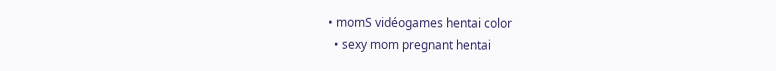• momS vidéogames hentai color
  • sexy mom pregnant hentai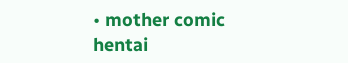• mother comic hentai